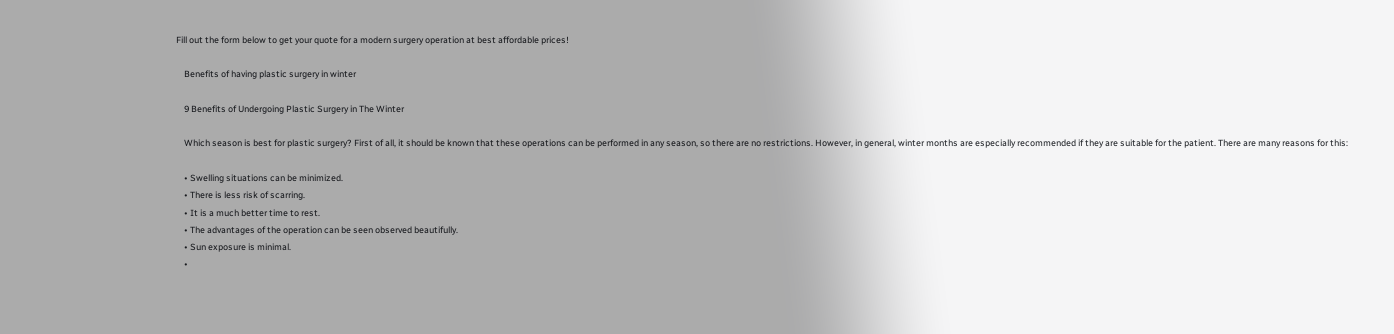Fill out the form below to get your quote for a modern surgery operation at best affordable prices!

    Benefits of having plastic surgery in winter

    9 Benefits of Undergoing Plastic Surgery in The Winter

    Which season is best for plastic surgery? First of all, it should be known that these operations can be performed in any season, so there are no restrictions. However, in general, winter months are especially recommended if they are suitable for the patient. There are many reasons for this:

    • Swelling situations can be minimized.
    • There is less risk of scarring.
    • It is a much better time to rest.
    • The advantages of the operation can be seen observed beautifully.
    • Sun exposure is minimal.
    •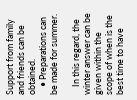Support from family and friends can be obtained.
    • Preparations can be made for summer.

    In this regard, the winter answer can be given within the scope of when is the best time to have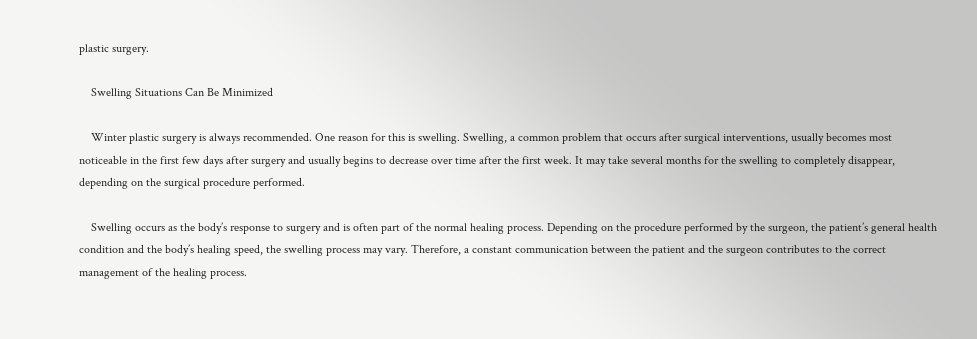plastic surgery.

    Swelling Situations Can Be Minimized

    Winter plastic surgery is always recommended. One reason for this is swelling. Swelling, a common problem that occurs after surgical interventions, usually becomes most noticeable in the first few days after surgery and usually begins to decrease over time after the first week. It may take several months for the swelling to completely disappear, depending on the surgical procedure performed.

    Swelling occurs as the body’s response to surgery and is often part of the normal healing process. Depending on the procedure performed by the surgeon, the patient’s general health condition and the body’s healing speed, the swelling process may vary. Therefore, a constant communication between the patient and the surgeon contributes to the correct management of the healing process.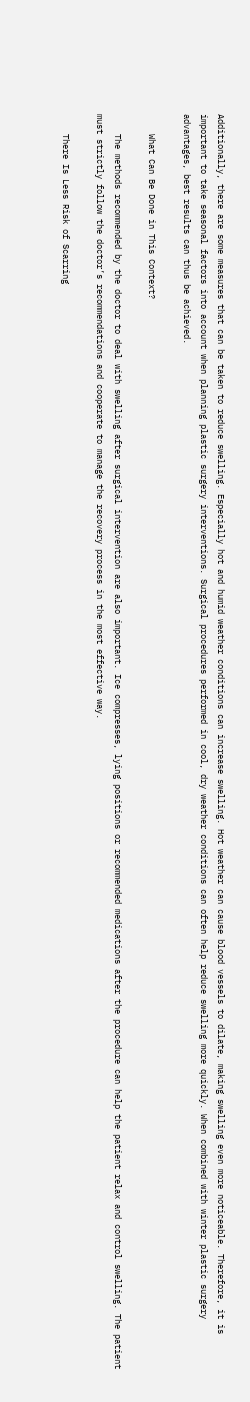Additionally, there are some measures that can be taken to reduce swelling. Especially hot and humid weather conditions can increase swelling. Hot weather can cause blood vessels to dilate, making swelling even more noticeable. Therefore, it is important to take seasonal factors into account when planning plastic surgery interventions. Surgical procedures performed in cool, dry weather conditions can often help reduce swelling more quickly. When combined with winter plastic surgery advantages, best results can thus be achieved.

    What Can Be Done in This Context?

    The methods recommended by the doctor to deal with swelling after surgical intervention are also important. Ice compresses, lying positions or recommended medications after the procedure can help the patient relax and control swelling. The patient must strictly follow the doctor’s recommendations and cooperate to manage the recovery process in the most effective way.

    There Is Less Risk of Scarring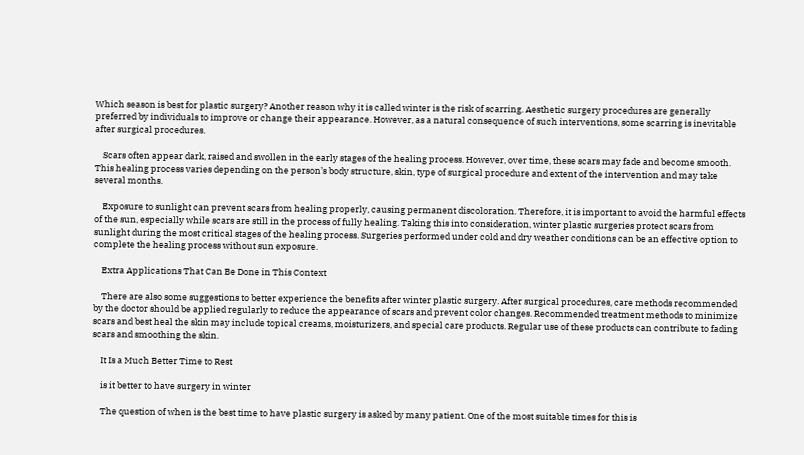Which season is best for plastic surgery? Another reason why it is called winter is the risk of scarring. Aesthetic surgery procedures are generally preferred by individuals to improve or change their appearance. However, as a natural consequence of such interventions, some scarring is inevitable after surgical procedures.

    Scars often appear dark, raised and swollen in the early stages of the healing process. However, over time, these scars may fade and become smooth. This healing process varies depending on the person’s body structure, skin, type of surgical procedure and extent of the intervention and may take several months.

    Exposure to sunlight can prevent scars from healing properly, causing permanent discoloration. Therefore, it is important to avoid the harmful effects of the sun, especially while scars are still in the process of fully healing. Taking this into consideration, winter plastic surgeries protect scars from sunlight during the most critical stages of the healing process. Surgeries performed under cold and dry weather conditions can be an effective option to complete the healing process without sun exposure.

    Extra Applications That Can Be Done in This Context

    There are also some suggestions to better experience the benefits after winter plastic surgery. After surgical procedures, care methods recommended by the doctor should be applied regularly to reduce the appearance of scars and prevent color changes. Recommended treatment methods to minimize scars and best heal the skin may include topical creams, moisturizers, and special care products. Regular use of these products can contribute to fading scars and smoothing the skin.

    It Is a Much Better Time to Rest

    is it better to have surgery in winter

    The question of when is the best time to have plastic surgery is asked by many patient. One of the most suitable times for this is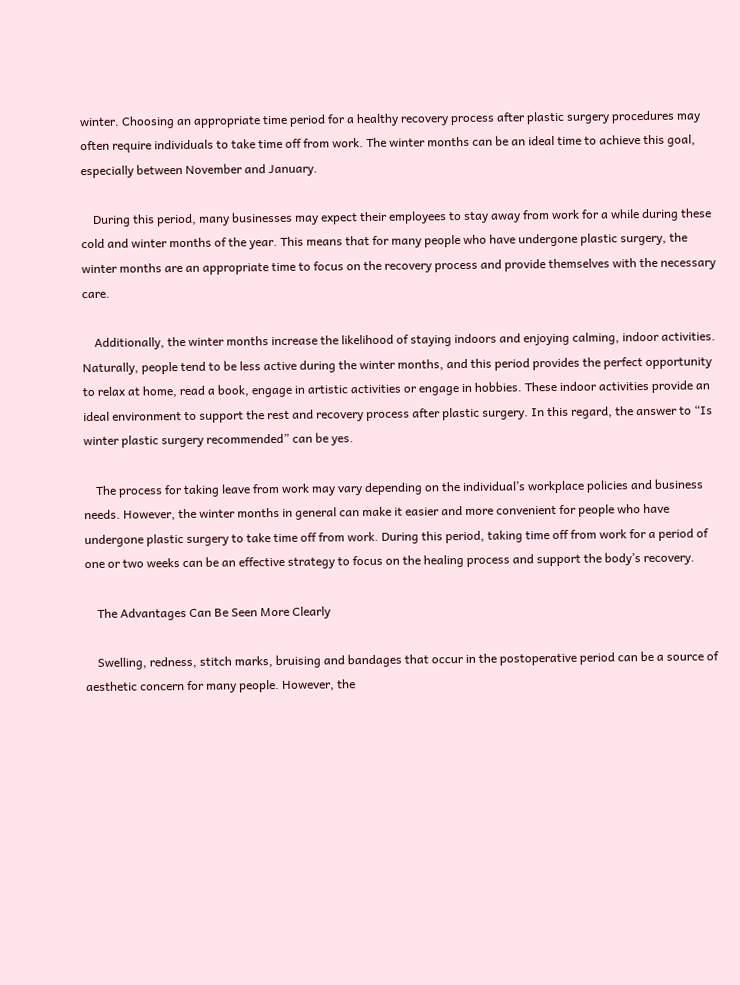winter. Choosing an appropriate time period for a healthy recovery process after plastic surgery procedures may often require individuals to take time off from work. The winter months can be an ideal time to achieve this goal, especially between November and January.

    During this period, many businesses may expect their employees to stay away from work for a while during these cold and winter months of the year. This means that for many people who have undergone plastic surgery, the winter months are an appropriate time to focus on the recovery process and provide themselves with the necessary care.

    Additionally, the winter months increase the likelihood of staying indoors and enjoying calming, indoor activities. Naturally, people tend to be less active during the winter months, and this period provides the perfect opportunity to relax at home, read a book, engage in artistic activities or engage in hobbies. These indoor activities provide an ideal environment to support the rest and recovery process after plastic surgery. In this regard, the answer to “Is winter plastic surgery recommended” can be yes.

    The process for taking leave from work may vary depending on the individual’s workplace policies and business needs. However, the winter months in general can make it easier and more convenient for people who have undergone plastic surgery to take time off from work. During this period, taking time off from work for a period of one or two weeks can be an effective strategy to focus on the healing process and support the body’s recovery.

    The Advantages Can Be Seen More Clearly

    Swelling, redness, stitch marks, bruising and bandages that occur in the postoperative period can be a source of aesthetic concern for many people. However, the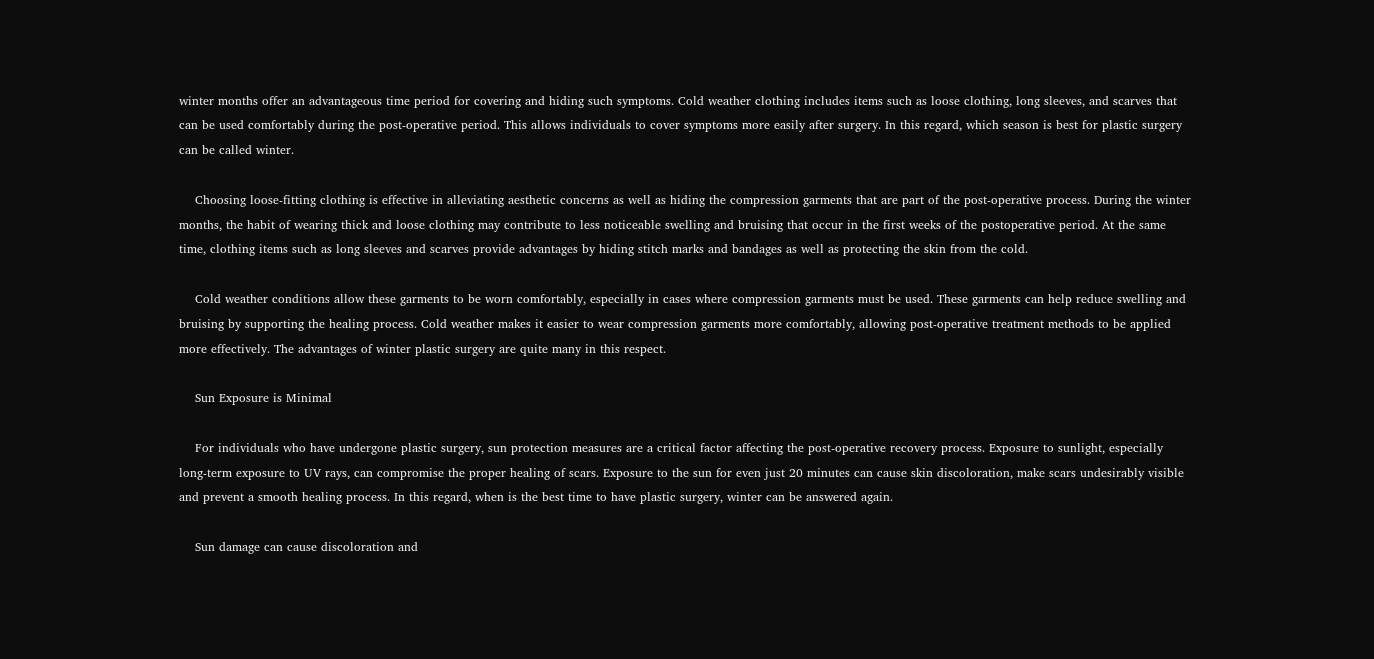winter months offer an advantageous time period for covering and hiding such symptoms. Cold weather clothing includes items such as loose clothing, long sleeves, and scarves that can be used comfortably during the post-operative period. This allows individuals to cover symptoms more easily after surgery. In this regard, which season is best for plastic surgery can be called winter.

    Choosing loose-fitting clothing is effective in alleviating aesthetic concerns as well as hiding the compression garments that are part of the post-operative process. During the winter months, the habit of wearing thick and loose clothing may contribute to less noticeable swelling and bruising that occur in the first weeks of the postoperative period. At the same time, clothing items such as long sleeves and scarves provide advantages by hiding stitch marks and bandages as well as protecting the skin from the cold.

    Cold weather conditions allow these garments to be worn comfortably, especially in cases where compression garments must be used. These garments can help reduce swelling and bruising by supporting the healing process. Cold weather makes it easier to wear compression garments more comfortably, allowing post-operative treatment methods to be applied more effectively. The advantages of winter plastic surgery are quite many in this respect.

    Sun Exposure is Minimal

    For individuals who have undergone plastic surgery, sun protection measures are a critical factor affecting the post-operative recovery process. Exposure to sunlight, especially long-term exposure to UV rays, can compromise the proper healing of scars. Exposure to the sun for even just 20 minutes can cause skin discoloration, make scars undesirably visible and prevent a smooth healing process. In this regard, when is the best time to have plastic surgery, winter can be answered again.

    Sun damage can cause discoloration and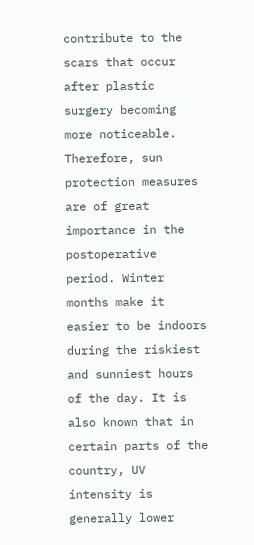contribute to the scars that occur after plastic surgery becoming more noticeable. Therefore, sun protection measures are of great importance in the postoperative period. Winter months make it easier to be indoors during the riskiest and sunniest hours of the day. It is also known that in certain parts of the country, UV intensity is generally lower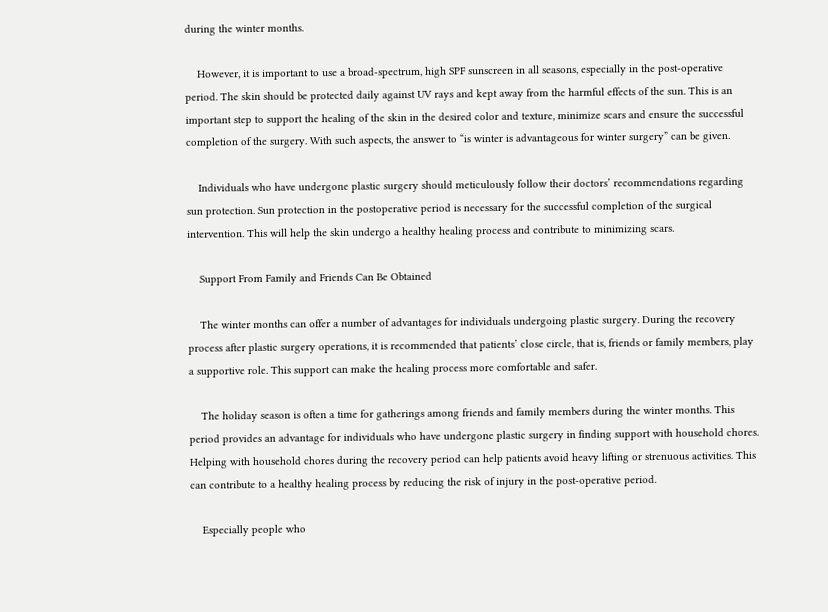during the winter months.

    However, it is important to use a broad-spectrum, high SPF sunscreen in all seasons, especially in the post-operative period. The skin should be protected daily against UV rays and kept away from the harmful effects of the sun. This is an important step to support the healing of the skin in the desired color and texture, minimize scars and ensure the successful completion of the surgery. With such aspects, the answer to “is winter is advantageous for winter surgery” can be given.

    Individuals who have undergone plastic surgery should meticulously follow their doctors’ recommendations regarding sun protection. Sun protection in the postoperative period is necessary for the successful completion of the surgical intervention. This will help the skin undergo a healthy healing process and contribute to minimizing scars.

    Support From Family and Friends Can Be Obtained

    The winter months can offer a number of advantages for individuals undergoing plastic surgery. During the recovery process after plastic surgery operations, it is recommended that patients’ close circle, that is, friends or family members, play a supportive role. This support can make the healing process more comfortable and safer.

    The holiday season is often a time for gatherings among friends and family members during the winter months. This period provides an advantage for individuals who have undergone plastic surgery in finding support with household chores. Helping with household chores during the recovery period can help patients avoid heavy lifting or strenuous activities. This can contribute to a healthy healing process by reducing the risk of injury in the post-operative period.

    Especially people who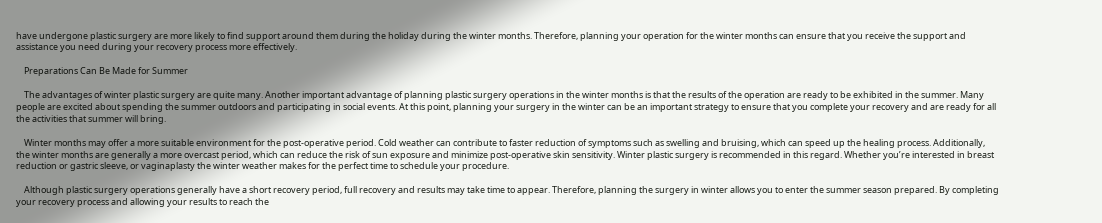have undergone plastic surgery are more likely to find support around them during the holiday during the winter months. Therefore, planning your operation for the winter months can ensure that you receive the support and assistance you need during your recovery process more effectively.

    Preparations Can Be Made for Summer

    The advantages of winter plastic surgery are quite many. Another important advantage of planning plastic surgery operations in the winter months is that the results of the operation are ready to be exhibited in the summer. Many people are excited about spending the summer outdoors and participating in social events. At this point, planning your surgery in the winter can be an important strategy to ensure that you complete your recovery and are ready for all the activities that summer will bring.

    Winter months may offer a more suitable environment for the post-operative period. Cold weather can contribute to faster reduction of symptoms such as swelling and bruising, which can speed up the healing process. Additionally, the winter months are generally a more overcast period, which can reduce the risk of sun exposure and minimize post-operative skin sensitivity. Winter plastic surgery is recommended in this regard. Whether you’re interested in breast reduction or gastric sleeve, or vaginaplasty the winter weather makes for the perfect time to schedule your procedure.

    Although plastic surgery operations generally have a short recovery period, full recovery and results may take time to appear. Therefore, planning the surgery in winter allows you to enter the summer season prepared. By completing your recovery process and allowing your results to reach the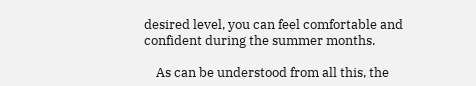desired level, you can feel comfortable and confident during the summer months.

    As can be understood from all this, the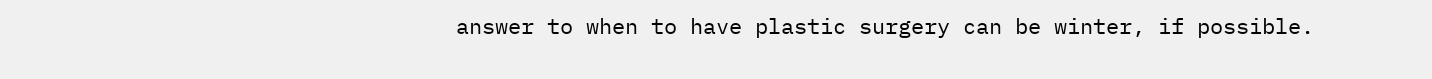answer to when to have plastic surgery can be winter, if possible.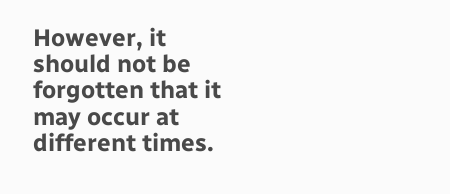However, it should not be forgotten that it may occur at different times.